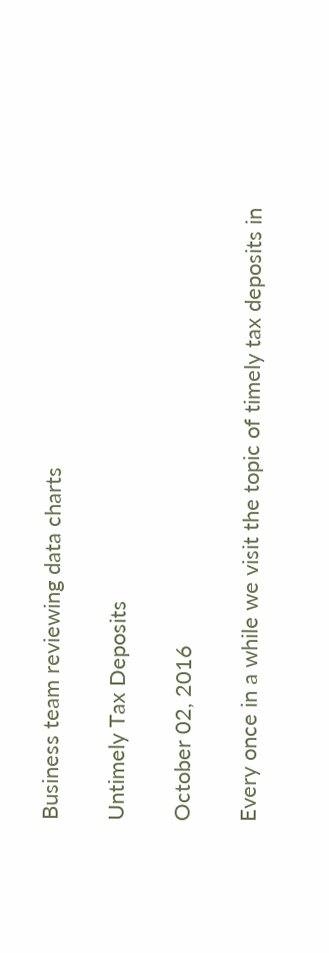Business team reviewing data charts

Untimely Tax Deposits

October 02, 2016

Every once in a while we visit the topic of timely tax deposits in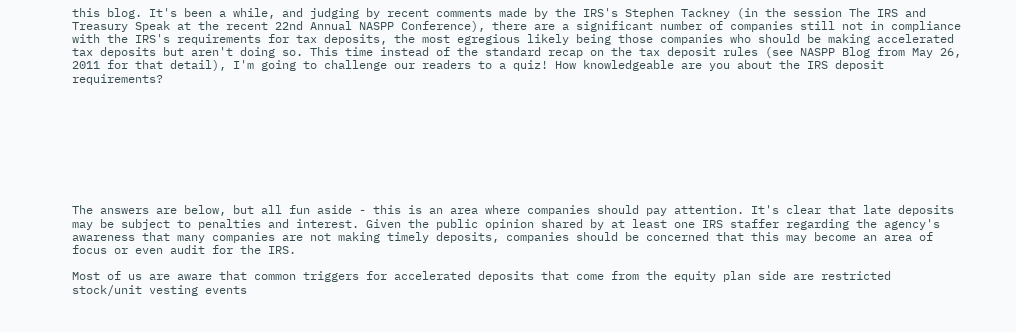this blog. It's been a while, and judging by recent comments made by the IRS's Stephen Tackney (in the session The IRS and Treasury Speak at the recent 22nd Annual NASPP Conference), there are a significant number of companies still not in compliance with the IRS's requirements for tax deposits, the most egregious likely being those companies who should be making accelerated tax deposits but aren't doing so. This time instead of the standard recap on the tax deposit rules (see NASPP Blog from May 26, 2011 for that detail), I'm going to challenge our readers to a quiz! How knowledgeable are you about the IRS deposit requirements?









The answers are below, but all fun aside - this is an area where companies should pay attention. It's clear that late deposits may be subject to penalties and interest. Given the public opinion shared by at least one IRS staffer regarding the agency's awareness that many companies are not making timely deposits, companies should be concerned that this may become an area of focus or even audit for the IRS.

Most of us are aware that common triggers for accelerated deposits that come from the equity plan side are restricted stock/unit vesting events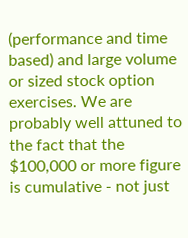(performance and time based) and large volume or sized stock option exercises. We are probably well attuned to the fact that the $100,000 or more figure is cumulative - not just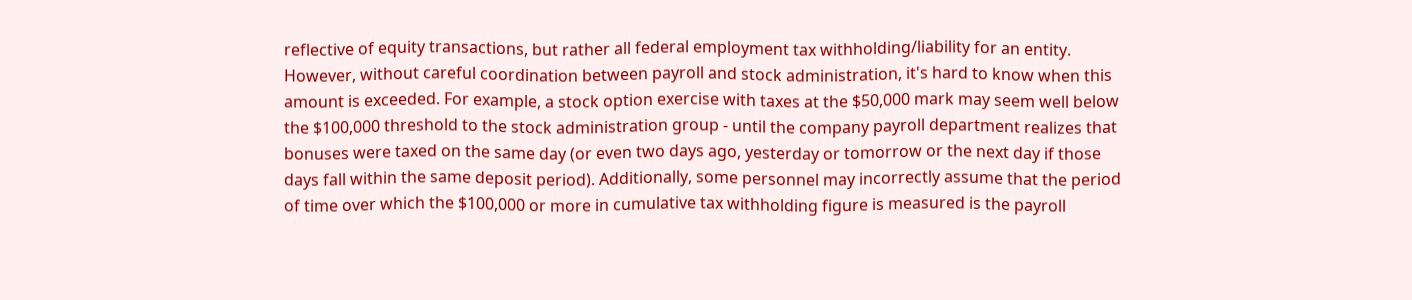reflective of equity transactions, but rather all federal employment tax withholding/liability for an entity. However, without careful coordination between payroll and stock administration, it's hard to know when this amount is exceeded. For example, a stock option exercise with taxes at the $50,000 mark may seem well below the $100,000 threshold to the stock administration group - until the company payroll department realizes that bonuses were taxed on the same day (or even two days ago, yesterday or tomorrow or the next day if those days fall within the same deposit period). Additionally, some personnel may incorrectly assume that the period of time over which the $100,000 or more in cumulative tax withholding figure is measured is the payroll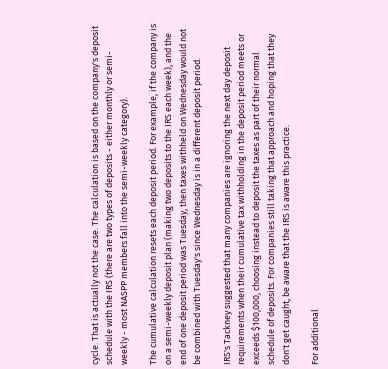cycle. That is actually not the case. The calculation is based on the company's deposit schedule with the IRS (there are two types of deposits - either monthly or semi-weekly - most NASPP members fall into the semi-weekly category).

The cumulative calculation resets each deposit period. For example, if the company is on a semi-weekly deposit plan (making two deposits to the IRS each week), and the end of one deposit period was Tuesday, then taxes withheld on Wednesday would not be combined with Tuesday's since Wednesday is in a different deposit period.

IRS's Tackney suggested that many companies are ignoring the next day deposit requirements when their cumulative tax withholding in the deposit period meets or exceeds $100,000, choosing instead to deposit the taxes as part of their normal schedule of deposits. For companies still taking that approach and hoping that they don't get caught, be aware that the IRS is aware this practice.

For additional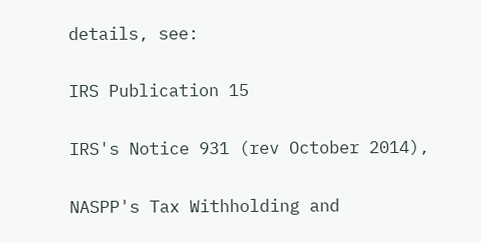details, see:

IRS Publication 15

IRS's Notice 931 (rev October 2014),

NASPP's Tax Withholding and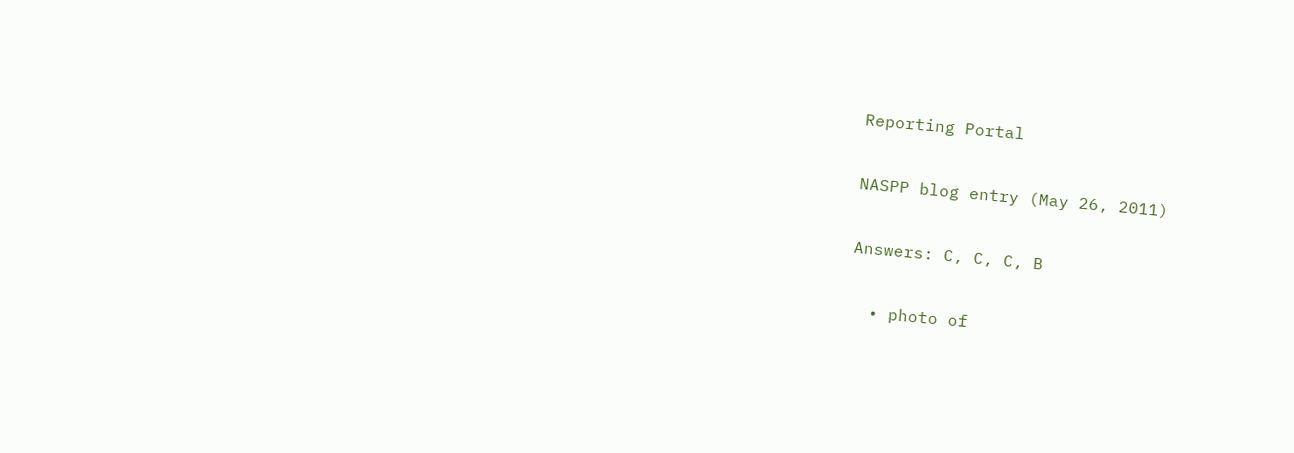Reporting Portal

NASPP blog entry (May 26, 2011)

Answers: C, C, C, B

  • photo of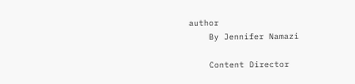author
    By Jennifer Namazi

    Content Director